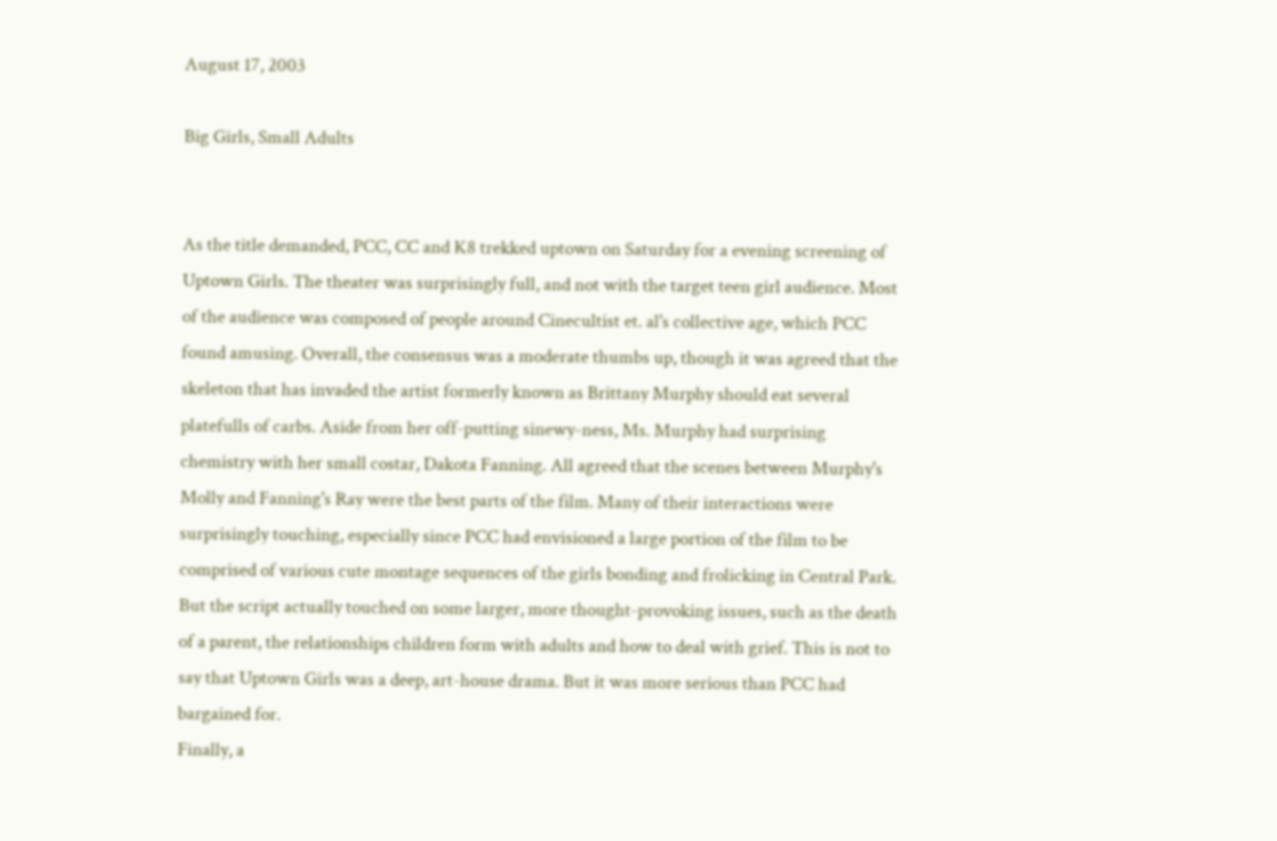August 17, 2003

Big Girls, Small Adults


As the title demanded, PCC, CC and K8 trekked uptown on Saturday for a evening screening of Uptown Girls. The theater was surprisingly full, and not with the target teen girl audience. Most of the audience was composed of people around Cinecultist et. al's collective age, which PCC found amusing. Overall, the consensus was a moderate thumbs up, though it was agreed that the skeleton that has invaded the artist formerly known as Brittany Murphy should eat several platefulls of carbs. Aside from her off-putting sinewy-ness, Ms. Murphy had surprising chemistry with her small costar, Dakota Fanning. All agreed that the scenes between Murphy's Molly and Fanning's Ray were the best parts of the film. Many of their interactions were surprisingly touching, especially since PCC had envisioned a large portion of the film to be comprised of various cute montage sequences of the girls bonding and frolicking in Central Park. But the script actually touched on some larger, more thought-provoking issues, such as the death of a parent, the relationships children form with adults and how to deal with grief. This is not to say that Uptown Girls was a deep, art-house drama. But it was more serious than PCC had bargained for.
Finally, a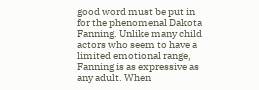good word must be put in for the phenomenal Dakota Fanning. Unlike many child actors who seem to have a limited emotional range, Fanning is as expressive as any adult. When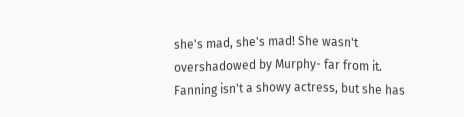she's mad, she's mad! She wasn't overshadowed by Murphy- far from it. Fanning isn't a showy actress, but she has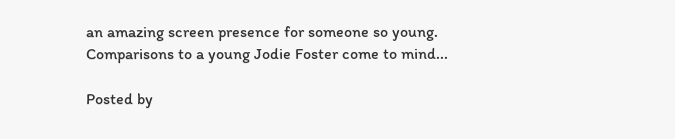an amazing screen presence for someone so young. Comparisons to a young Jodie Foster come to mind...

Posted by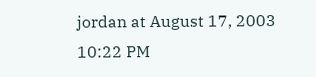jordan at August 17, 2003 10:22 PM